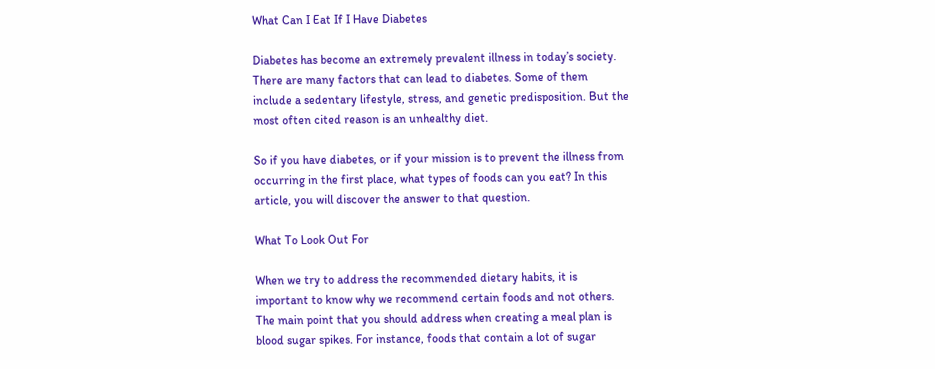What Can I Eat If I Have Diabetes

Diabetes has become an extremely prevalent illness in today’s society. There are many factors that can lead to diabetes. Some of them include a sedentary lifestyle, stress, and genetic predisposition. But the most often cited reason is an unhealthy diet.

So if you have diabetes, or if your mission is to prevent the illness from occurring in the first place, what types of foods can you eat? In this article, you will discover the answer to that question.

What To Look Out For

When we try to address the recommended dietary habits, it is important to know why we recommend certain foods and not others. The main point that you should address when creating a meal plan is blood sugar spikes. For instance, foods that contain a lot of sugar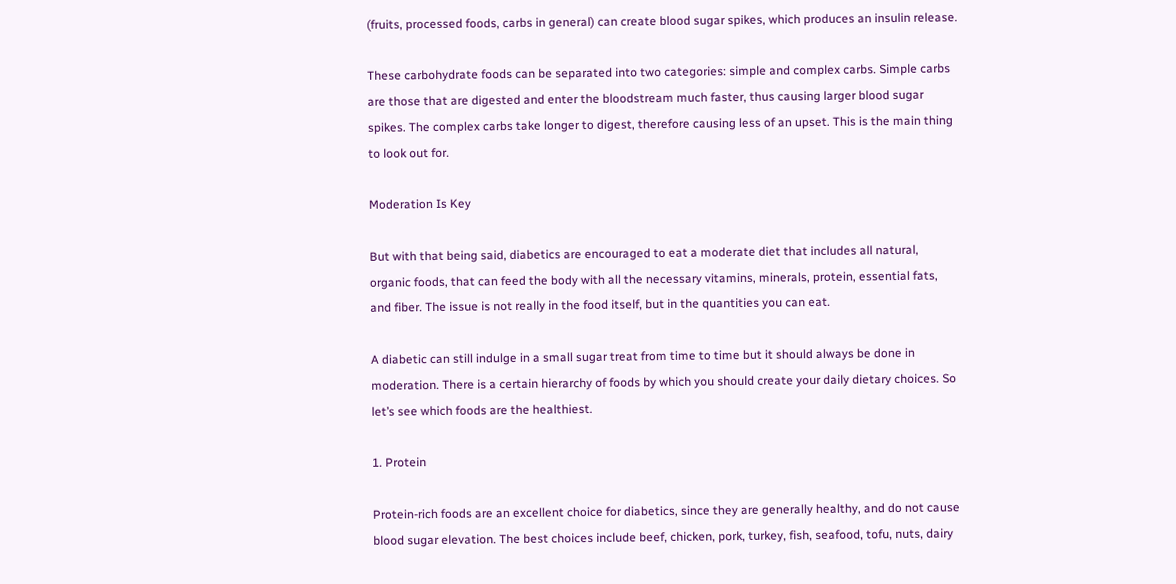(fruits, processed foods, carbs in general) can create blood sugar spikes, which produces an insulin release.

These carbohydrate foods can be separated into two categories: simple and complex carbs. Simple carbs are those that are digested and enter the bloodstream much faster, thus causing larger blood sugar spikes. The complex carbs take longer to digest, therefore causing less of an upset. This is the main thing to look out for.

Moderation Is Key

But with that being said, diabetics are encouraged to eat a moderate diet that includes all natural, organic foods, that can feed the body with all the necessary vitamins, minerals, protein, essential fats, and fiber. The issue is not really in the food itself, but in the quantities you can eat.

A diabetic can still indulge in a small sugar treat from time to time but it should always be done in moderation. There is a certain hierarchy of foods by which you should create your daily dietary choices. So let’s see which foods are the healthiest.

1. Protein

Protein-rich foods are an excellent choice for diabetics, since they are generally healthy, and do not cause blood sugar elevation. The best choices include beef, chicken, pork, turkey, fish, seafood, tofu, nuts, dairy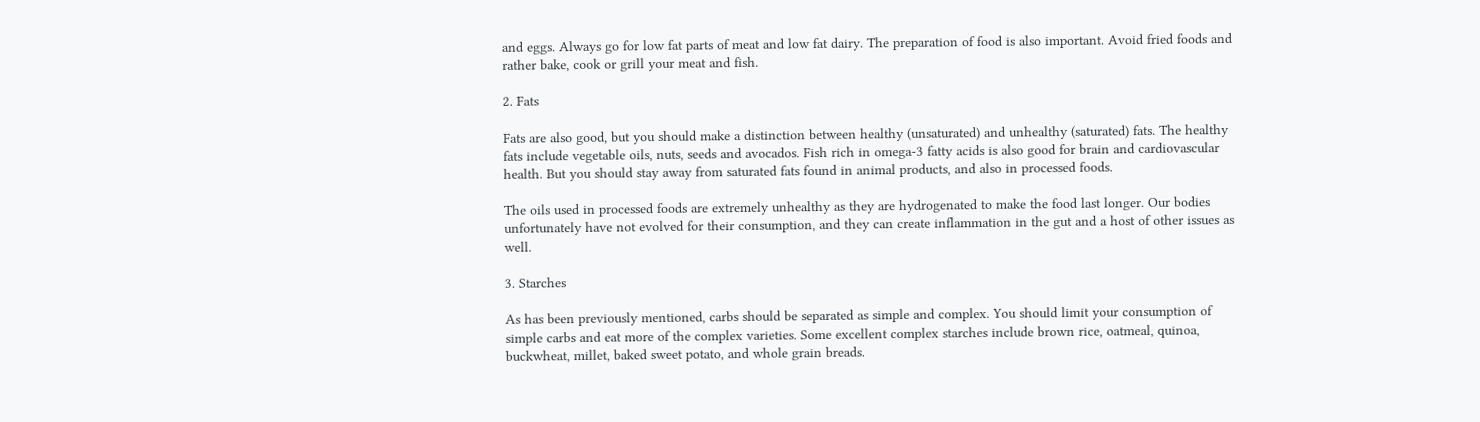and eggs. Always go for low fat parts of meat and low fat dairy. The preparation of food is also important. Avoid fried foods and rather bake, cook or grill your meat and fish.

2. Fats

Fats are also good, but you should make a distinction between healthy (unsaturated) and unhealthy (saturated) fats. The healthy fats include vegetable oils, nuts, seeds and avocados. Fish rich in omega-3 fatty acids is also good for brain and cardiovascular health. But you should stay away from saturated fats found in animal products, and also in processed foods.

The oils used in processed foods are extremely unhealthy as they are hydrogenated to make the food last longer. Our bodies unfortunately have not evolved for their consumption, and they can create inflammation in the gut and a host of other issues as well.

3. Starches

As has been previously mentioned, carbs should be separated as simple and complex. You should limit your consumption of simple carbs and eat more of the complex varieties. Some excellent complex starches include brown rice, oatmeal, quinoa, buckwheat, millet, baked sweet potato, and whole grain breads.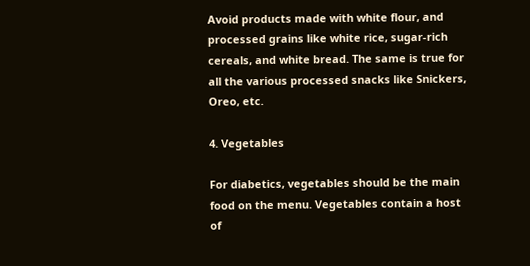Avoid products made with white flour, and processed grains like white rice, sugar-rich cereals, and white bread. The same is true for all the various processed snacks like Snickers, Oreo, etc.

4. Vegetables

For diabetics, vegetables should be the main food on the menu. Vegetables contain a host of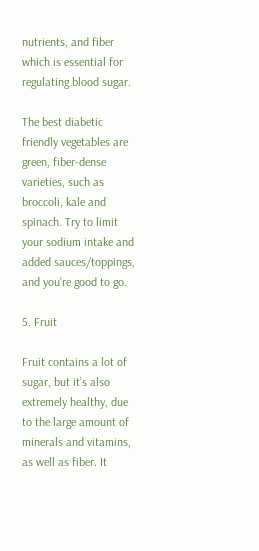nutrients, and fiber which is essential for regulating blood sugar.

The best diabetic friendly vegetables are green, fiber-dense varieties, such as broccoli, kale and spinach. Try to limit your sodium intake and added sauces/toppings, and you’re good to go.

5. Fruit

Fruit contains a lot of sugar, but it’s also extremely healthy, due to the large amount of minerals and vitamins, as well as fiber. It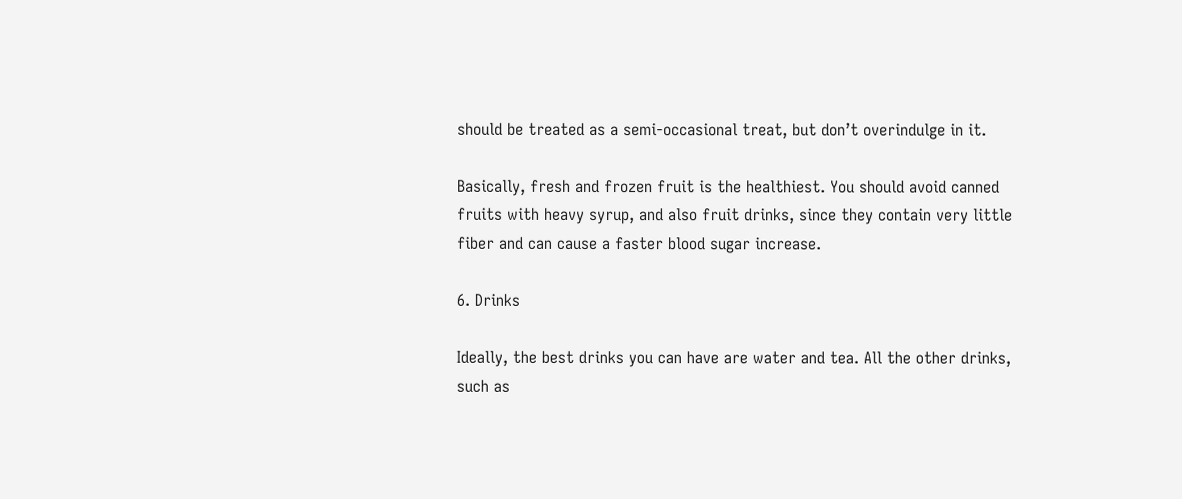should be treated as a semi-occasional treat, but don’t overindulge in it.

Basically, fresh and frozen fruit is the healthiest. You should avoid canned fruits with heavy syrup, and also fruit drinks, since they contain very little fiber and can cause a faster blood sugar increase.

6. Drinks

Ideally, the best drinks you can have are water and tea. All the other drinks, such as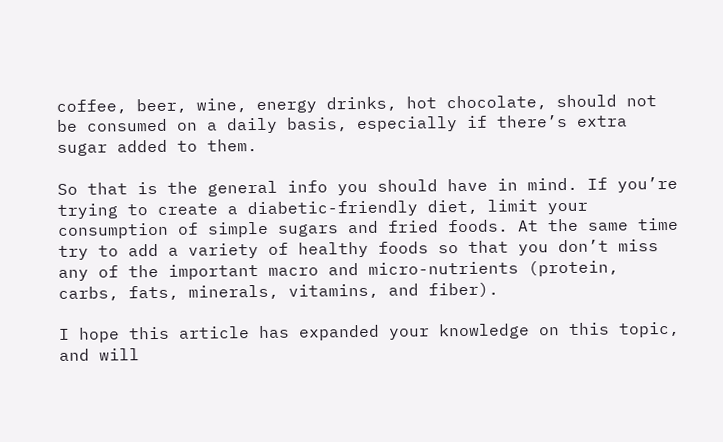coffee, beer, wine, energy drinks, hot chocolate, should not be consumed on a daily basis, especially if there’s extra sugar added to them.

So that is the general info you should have in mind. If you’re trying to create a diabetic-friendly diet, limit your consumption of simple sugars and fried foods. At the same time try to add a variety of healthy foods so that you don’t miss any of the important macro and micro-nutrients (protein, carbs, fats, minerals, vitamins, and fiber).

I hope this article has expanded your knowledge on this topic, and will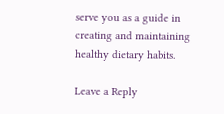serve you as a guide in creating and maintaining healthy dietary habits.

Leave a Reply